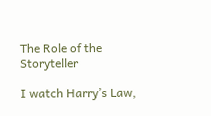The Role of the Storyteller

I watch Harry’s Law,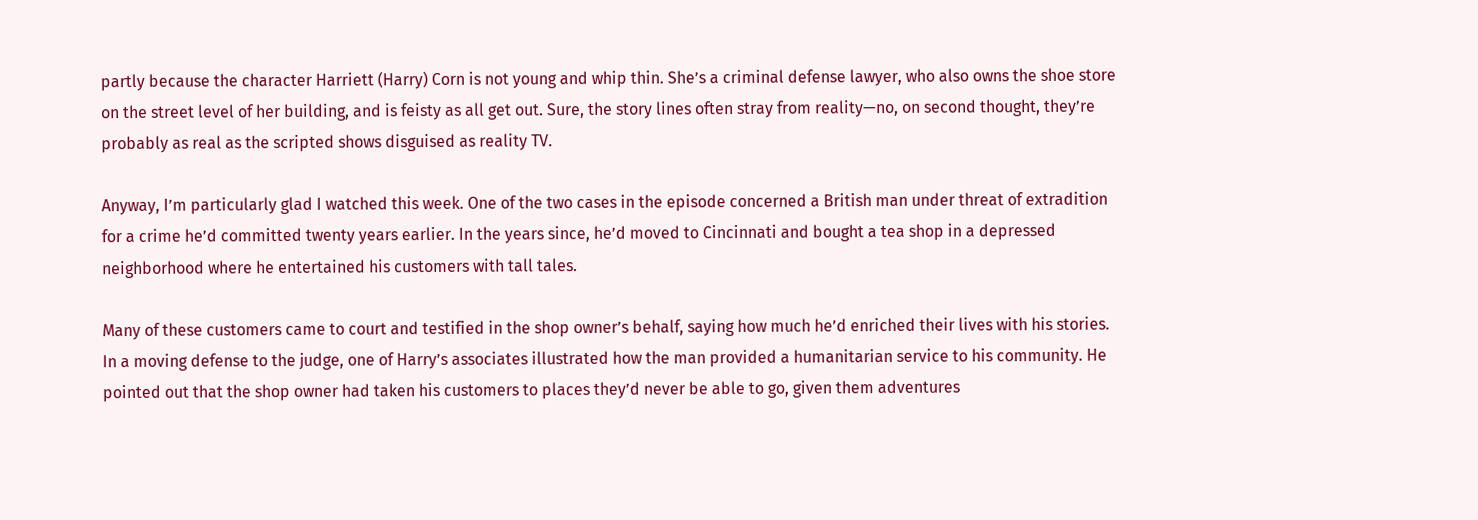partly because the character Harriett (Harry) Corn is not young and whip thin. She’s a criminal defense lawyer, who also owns the shoe store on the street level of her building, and is feisty as all get out. Sure, the story lines often stray from reality—no, on second thought, they’re probably as real as the scripted shows disguised as reality TV.

Anyway, I’m particularly glad I watched this week. One of the two cases in the episode concerned a British man under threat of extradition for a crime he’d committed twenty years earlier. In the years since, he’d moved to Cincinnati and bought a tea shop in a depressed neighborhood where he entertained his customers with tall tales.

Many of these customers came to court and testified in the shop owner’s behalf, saying how much he’d enriched their lives with his stories. In a moving defense to the judge, one of Harry’s associates illustrated how the man provided a humanitarian service to his community. He pointed out that the shop owner had taken his customers to places they’d never be able to go, given them adventures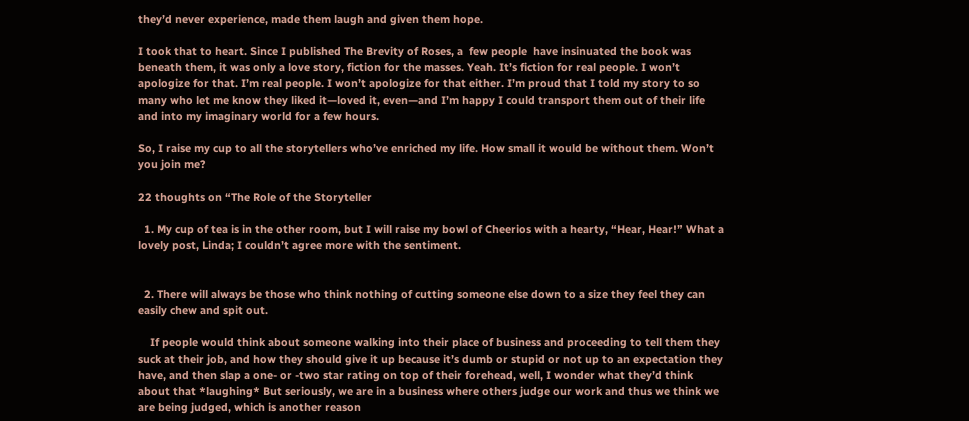they’d never experience, made them laugh and given them hope.

I took that to heart. Since I published The Brevity of Roses, a  few people  have insinuated the book was beneath them, it was only a love story, fiction for the masses. Yeah. It’s fiction for real people. I won’t apologize for that. I’m real people. I won’t apologize for that either. I’m proud that I told my story to so many who let me know they liked it—loved it, even—and I’m happy I could transport them out of their life and into my imaginary world for a few hours.

So, I raise my cup to all the storytellers who’ve enriched my life. How small it would be without them. Won’t you join me?

22 thoughts on “The Role of the Storyteller

  1. My cup of tea is in the other room, but I will raise my bowl of Cheerios with a hearty, “Hear, Hear!” What a lovely post, Linda; I couldn’t agree more with the sentiment.


  2. There will always be those who think nothing of cutting someone else down to a size they feel they can easily chew and spit out.

    If people would think about someone walking into their place of business and proceeding to tell them they suck at their job, and how they should give it up because it’s dumb or stupid or not up to an expectation they have, and then slap a one- or -two star rating on top of their forehead, well, I wonder what they’d think about that *laughing* But seriously, we are in a business where others judge our work and thus we think we are being judged, which is another reason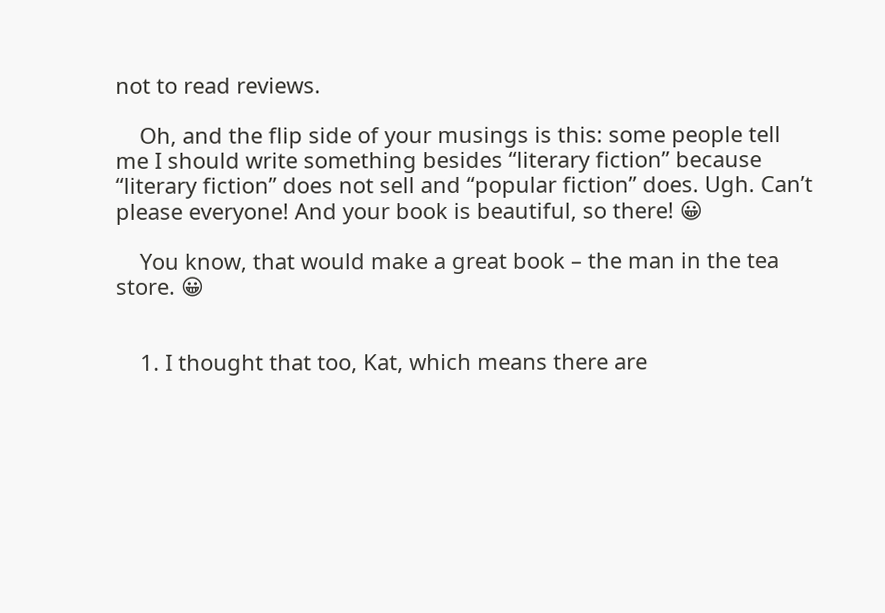not to read reviews.

    Oh, and the flip side of your musings is this: some people tell me I should write something besides “literary fiction” because “literary fiction” does not sell and “popular fiction” does. Ugh. Can’t please everyone! And your book is beautiful, so there! 😀

    You know, that would make a great book – the man in the tea store. 😀


    1. I thought that too, Kat, which means there are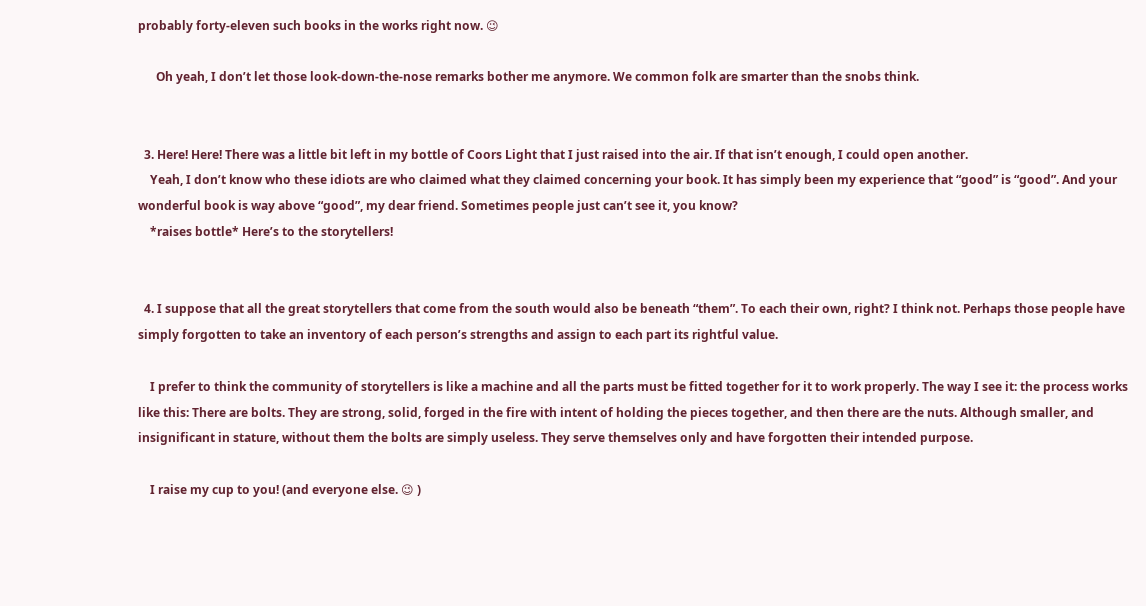probably forty-eleven such books in the works right now. 😉

      Oh yeah, I don’t let those look-down-the-nose remarks bother me anymore. We common folk are smarter than the snobs think.


  3. Here! Here! There was a little bit left in my bottle of Coors Light that I just raised into the air. If that isn’t enough, I could open another.
    Yeah, I don’t know who these idiots are who claimed what they claimed concerning your book. It has simply been my experience that “good” is “good”. And your wonderful book is way above “good”, my dear friend. Sometimes people just can’t see it, you know?
    *raises bottle* Here’s to the storytellers!


  4. I suppose that all the great storytellers that come from the south would also be beneath “them”. To each their own, right? I think not. Perhaps those people have simply forgotten to take an inventory of each person’s strengths and assign to each part its rightful value.

    I prefer to think the community of storytellers is like a machine and all the parts must be fitted together for it to work properly. The way I see it: the process works like this: There are bolts. They are strong, solid, forged in the fire with intent of holding the pieces together, and then there are the nuts. Although smaller, and insignificant in stature, without them the bolts are simply useless. They serve themselves only and have forgotten their intended purpose.

    I raise my cup to you! (and everyone else. 😉 )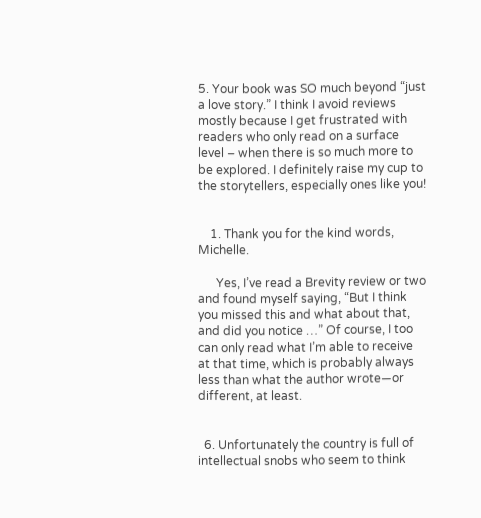5. Your book was SO much beyond “just a love story.” I think I avoid reviews mostly because I get frustrated with readers who only read on a surface level – when there is so much more to be explored. I definitely raise my cup to the storytellers, especially ones like you!


    1. Thank you for the kind words, Michelle.

      Yes, I’ve read a Brevity review or two and found myself saying, “But I think you missed this and what about that, and did you notice …” Of course, I too can only read what I’m able to receive at that time, which is probably always less than what the author wrote—or different, at least.


  6. Unfortunately the country is full of intellectual snobs who seem to think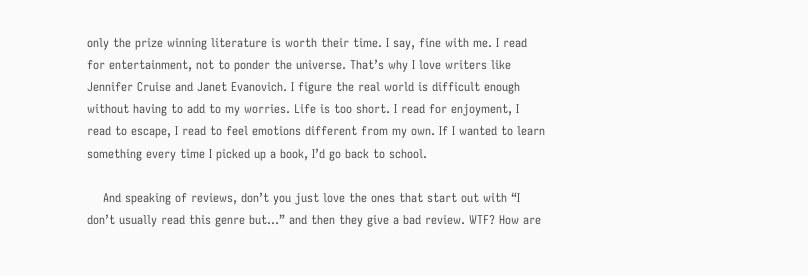only the prize winning literature is worth their time. I say, fine with me. I read for entertainment, not to ponder the universe. That’s why I love writers like Jennifer Cruise and Janet Evanovich. I figure the real world is difficult enough without having to add to my worries. Life is too short. I read for enjoyment, I read to escape, I read to feel emotions different from my own. If I wanted to learn something every time I picked up a book, I’d go back to school.

    And speaking of reviews, don’t you just love the ones that start out with “I don’t usually read this genre but…” and then they give a bad review. WTF? How are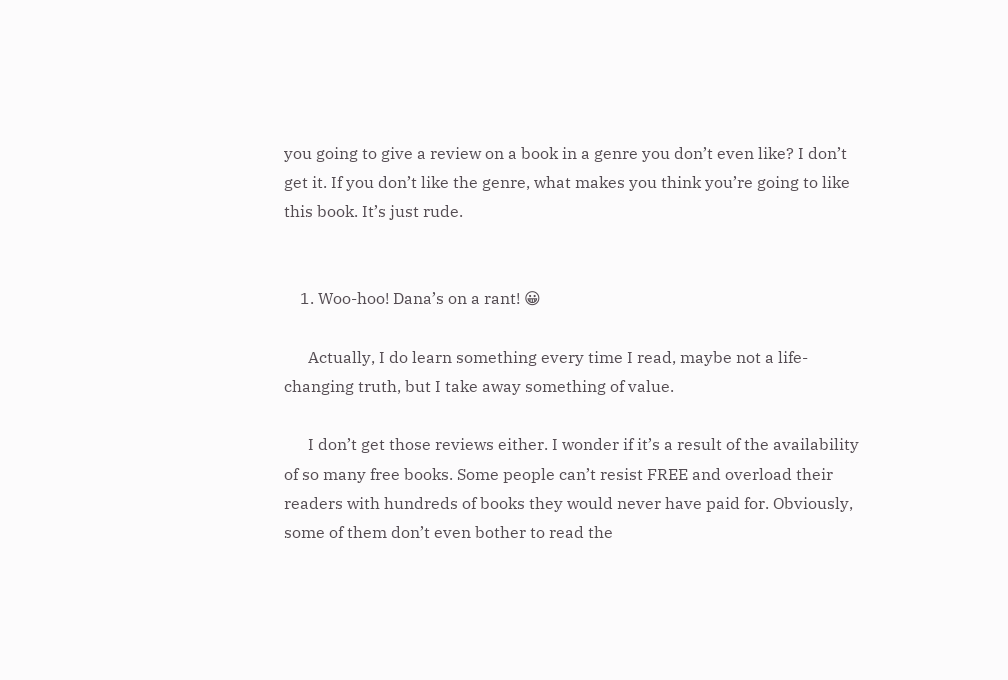you going to give a review on a book in a genre you don’t even like? I don’t get it. If you don’t like the genre, what makes you think you’re going to like this book. It’s just rude.


    1. Woo-hoo! Dana’s on a rant! 😀

      Actually, I do learn something every time I read, maybe not a life-changing truth, but I take away something of value.

      I don’t get those reviews either. I wonder if it’s a result of the availability of so many free books. Some people can’t resist FREE and overload their readers with hundreds of books they would never have paid for. Obviously, some of them don’t even bother to read the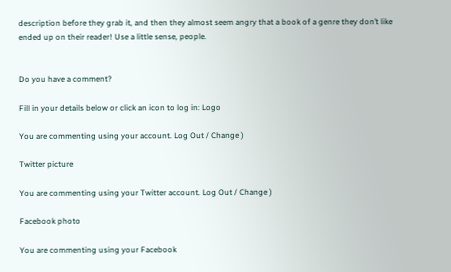description before they grab it, and then they almost seem angry that a book of a genre they don’t like ended up on their reader! Use a little sense, people.


Do you have a comment?

Fill in your details below or click an icon to log in: Logo

You are commenting using your account. Log Out / Change )

Twitter picture

You are commenting using your Twitter account. Log Out / Change )

Facebook photo

You are commenting using your Facebook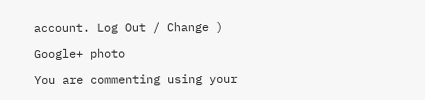account. Log Out / Change )

Google+ photo

You are commenting using your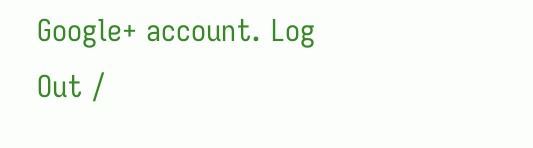Google+ account. Log Out /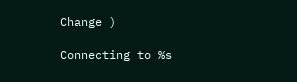Change )

Connecting to %s